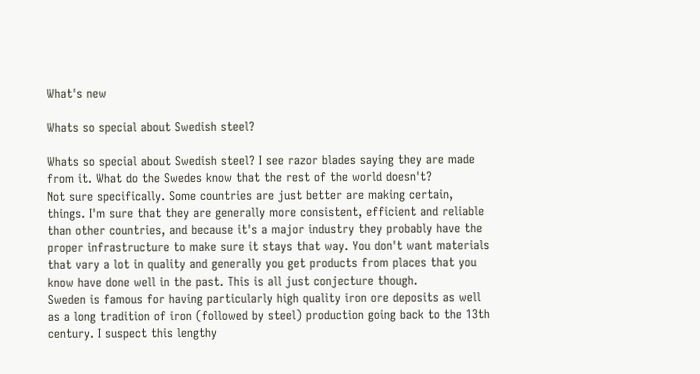What's new

Whats so special about Swedish steel?

Whats so special about Swedish steel? I see razor blades saying they are made from it. What do the Swedes know that the rest of the world doesn't?
Not sure specifically. Some countries are just better are making certain, things. I'm sure that they are generally more consistent, efficient and reliable than other countries, and because it's a major industry they probably have the proper infrastructure to make sure it stays that way. You don't want materials that vary a lot in quality and generally you get products from places that you know have done well in the past. This is all just conjecture though.
Sweden is famous for having particularly high quality iron ore deposits as well as a long tradition of iron (followed by steel) production going back to the 13th century. I suspect this lengthy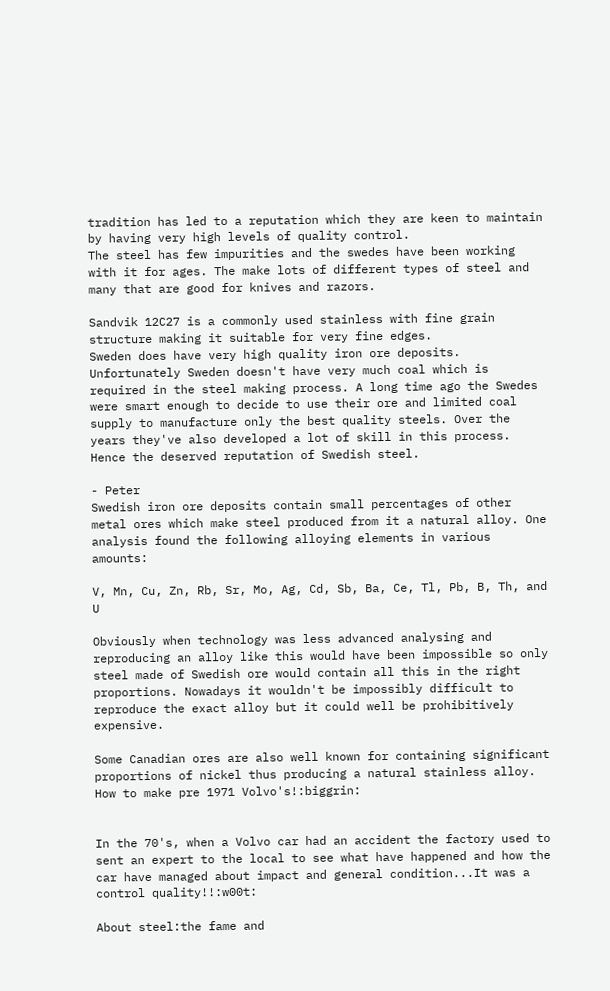tradition has led to a reputation which they are keen to maintain by having very high levels of quality control.
The steel has few impurities and the swedes have been working with it for ages. The make lots of different types of steel and many that are good for knives and razors.

Sandvik 12C27 is a commonly used stainless with fine grain structure making it suitable for very fine edges.
Sweden does have very high quality iron ore deposits. Unfortunately Sweden doesn't have very much coal which is required in the steel making process. A long time ago the Swedes were smart enough to decide to use their ore and limited coal supply to manufacture only the best quality steels. Over the years they've also developed a lot of skill in this process. Hence the deserved reputation of Swedish steel.

- Peter
Swedish iron ore deposits contain small percentages of other metal ores which make steel produced from it a natural alloy. One analysis found the following alloying elements in various amounts:

V, Mn, Cu, Zn, Rb, Sr, Mo, Ag, Cd, Sb, Ba, Ce, Tl, Pb, B, Th, and U

Obviously when technology was less advanced analysing and reproducing an alloy like this would have been impossible so only steel made of Swedish ore would contain all this in the right proportions. Nowadays it wouldn't be impossibly difficult to reproduce the exact alloy but it could well be prohibitively expensive.

Some Canadian ores are also well known for containing significant proportions of nickel thus producing a natural stainless alloy.
How to make pre 1971 Volvo's!:biggrin:


In the 70's, when a Volvo car had an accident the factory used to sent an expert to the local to see what have happened and how the car have managed about impact and general condition...It was a control quality!!:w00t:

About steel:the fame and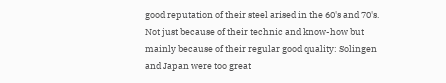good reputation of their steel arised in the 60's and 70's. Not just because of their technic and know-how but mainly because of their regular good quality: Solingen and Japan were too great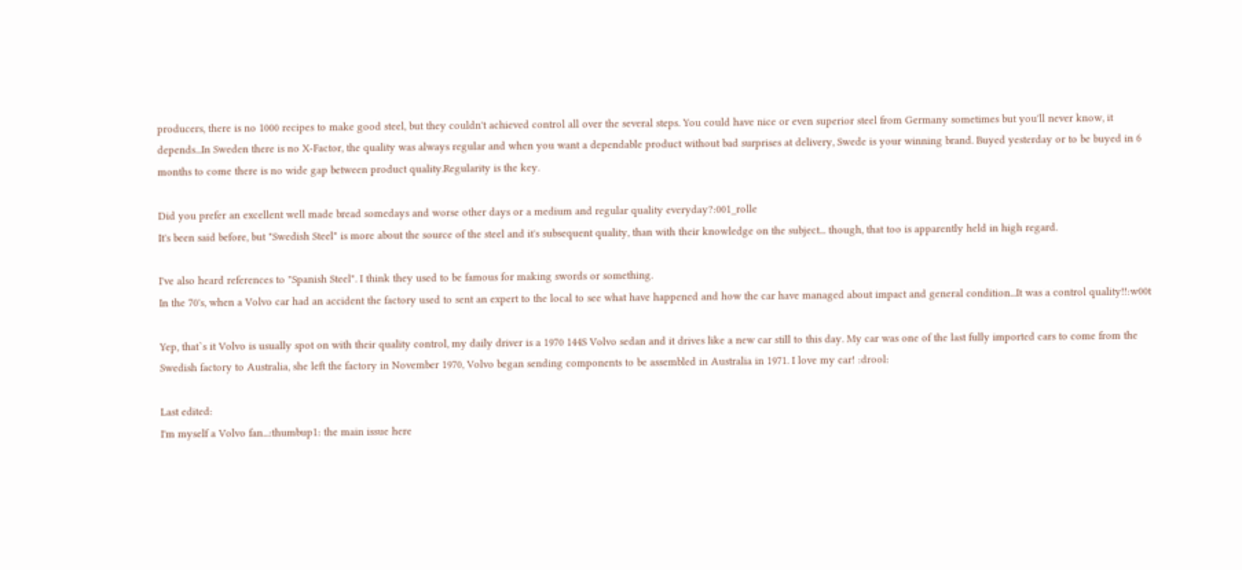producers, there is no 1000 recipes to make good steel, but they couldn't achieved control all over the several steps. You could have nice or even superior steel from Germany sometimes but you'll never know, it depends...In Sweden there is no X-Factor, the quality was always regular and when you want a dependable product without bad surprises at delivery, Swede is your winning brand. Buyed yesterday or to be buyed in 6 months to come there is no wide gap between product quality.Regularity is the key.

Did you prefer an excellent well made bread somedays and worse other days or a medium and regular quality everyday?:001_rolle
It's been said before, but "Swedish Steel" is more about the source of the steel and it's subsequent quality, than with their knowledge on the subject... though, that too is apparently held in high regard.

I've also heard references to "Spanish Steel". I think they used to be famous for making swords or something.
In the 70's, when a Volvo car had an accident the factory used to sent an expert to the local to see what have happened and how the car have managed about impact and general condition...It was a control quality!!:w00t

Yep, that`s it Volvo is usually spot on with their quality control, my daily driver is a 1970 144S Volvo sedan and it drives like a new car still to this day. My car was one of the last fully imported cars to come from the Swedish factory to Australia, she left the factory in November 1970, Volvo began sending components to be assembled in Australia in 1971. I love my car! :drool:

Last edited:
I'm myself a Volvo fan...:thumbup1: the main issue here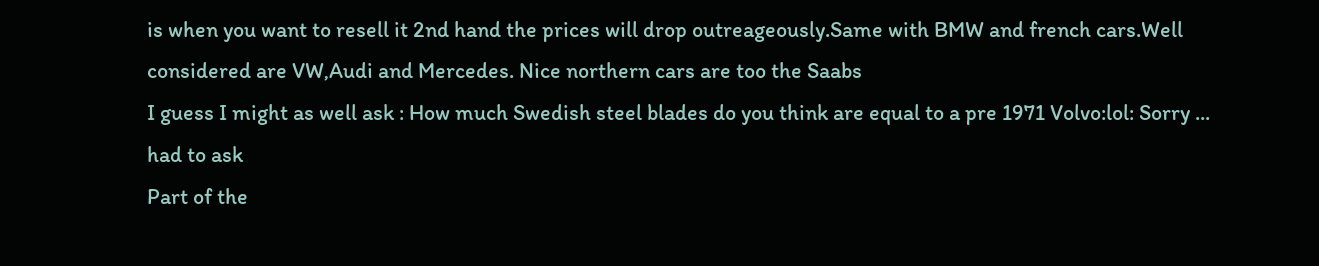is when you want to resell it 2nd hand the prices will drop outreageously.Same with BMW and french cars.Well considered are VW,Audi and Mercedes. Nice northern cars are too the Saabs
I guess I might as well ask : How much Swedish steel blades do you think are equal to a pre 1971 Volvo:lol: Sorry ... had to ask
Part of the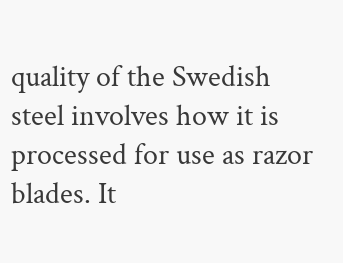quality of the Swedish steel involves how it is processed for use as razor blades. It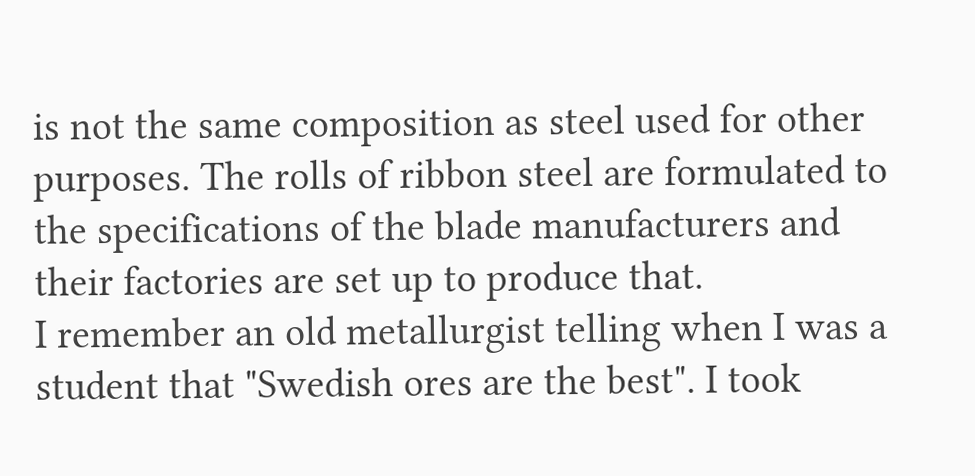is not the same composition as steel used for other purposes. The rolls of ribbon steel are formulated to the specifications of the blade manufacturers and their factories are set up to produce that.
I remember an old metallurgist telling when I was a student that "Swedish ores are the best". I took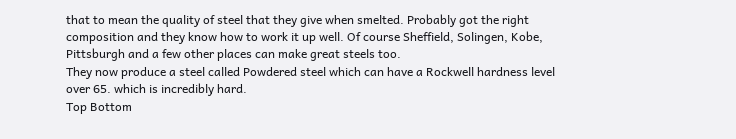that to mean the quality of steel that they give when smelted. Probably got the right composition and they know how to work it up well. Of course Sheffield, Solingen, Kobe, Pittsburgh and a few other places can make great steels too.
They now produce a steel called Powdered steel which can have a Rockwell hardness level over 65. which is incredibly hard.
Top Bottom